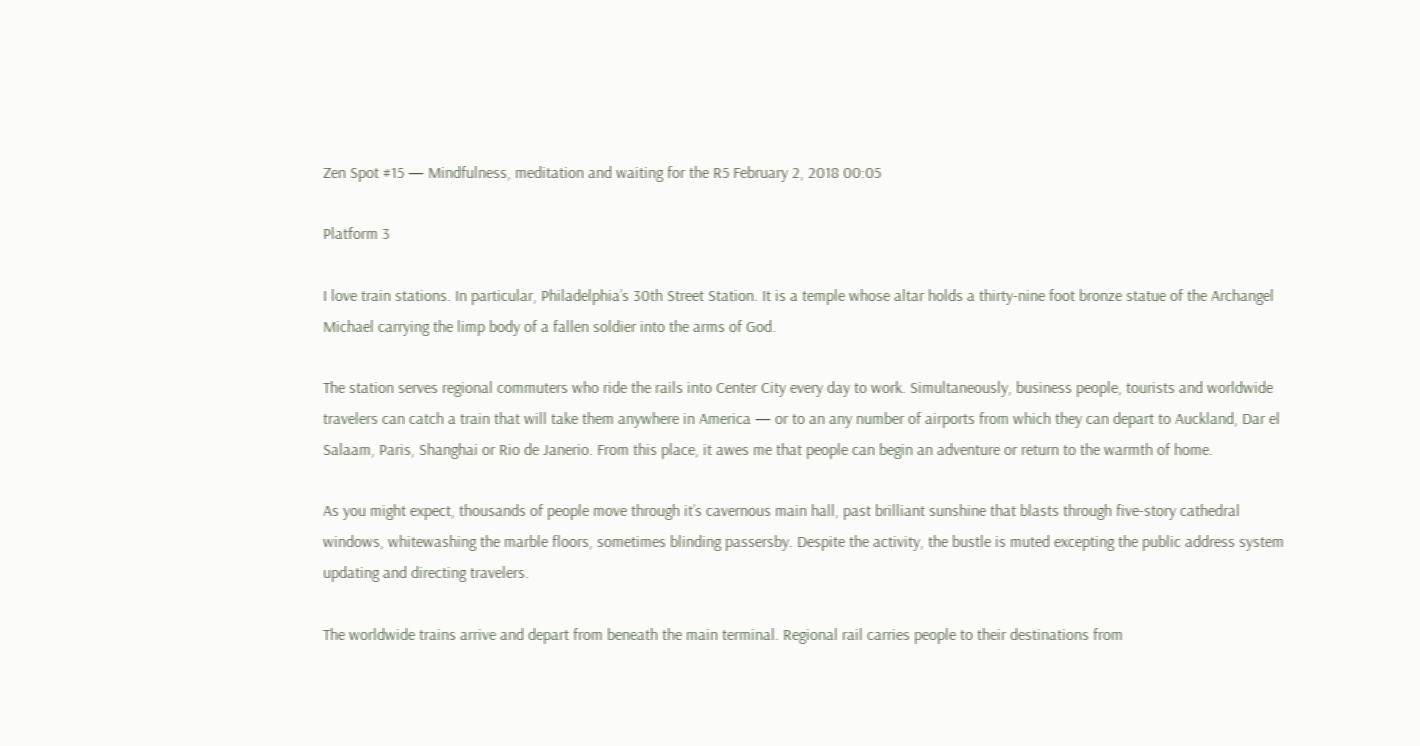Zen Spot #15 — Mindfulness, meditation and waiting for the R5 February 2, 2018 00:05

Platform 3

I love train stations. In particular, Philadelphia’s 30th Street Station. It is a temple whose altar holds a thirty-nine foot bronze statue of the Archangel Michael carrying the limp body of a fallen soldier into the arms of God.

The station serves regional commuters who ride the rails into Center City every day to work. Simultaneously, business people, tourists and worldwide travelers can catch a train that will take them anywhere in America — or to an any number of airports from which they can depart to Auckland, Dar el Salaam, Paris, Shanghai or Rio de Janerio. From this place, it awes me that people can begin an adventure or return to the warmth of home.

As you might expect, thousands of people move through it’s cavernous main hall, past brilliant sunshine that blasts through five-story cathedral windows, whitewashing the marble floors, sometimes blinding passersby. Despite the activity, the bustle is muted excepting the public address system updating and directing travelers.

The worldwide trains arrive and depart from beneath the main terminal. Regional rail carries people to their destinations from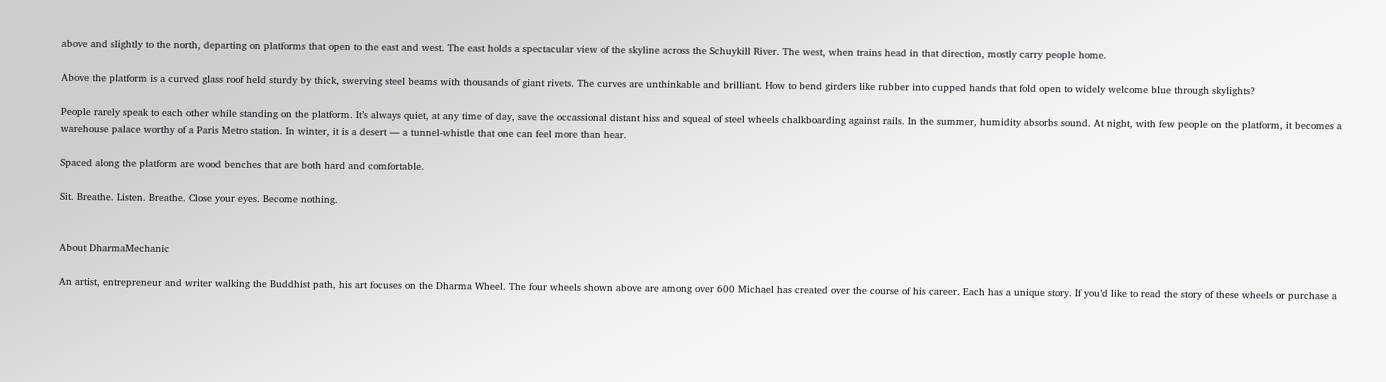above and slightly to the north, departing on platforms that open to the east and west. The east holds a spectacular view of the skyline across the Schuykill River. The west, when trains head in that direction, mostly carry people home.

Above the platform is a curved glass roof held sturdy by thick, swerving steel beams with thousands of giant rivets. The curves are unthinkable and brilliant. How to bend girders like rubber into cupped hands that fold open to widely welcome blue through skylights?

People rarely speak to each other while standing on the platform. It’s always quiet, at any time of day, save the occassional distant hiss and squeal of steel wheels chalkboarding against rails. In the summer, humidity absorbs sound. At night, with few people on the platform, it becomes a warehouse palace worthy of a Paris Metro station. In winter, it is a desert — a tunnel-whistle that one can feel more than hear.

Spaced along the platform are wood benches that are both hard and comfortable.

Sit. Breathe. Listen. Breathe. Close your eyes. Become nothing.


About DharmaMechanic

An artist, entrepreneur and writer walking the Buddhist path, his art focuses on the Dharma Wheel. The four wheels shown above are among over 600 Michael has created over the course of his career. Each has a unique story. If you’d like to read the story of these wheels or purchase a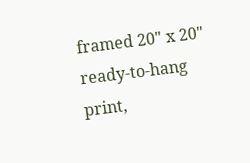framed 20" x 20" ready-to-hang print,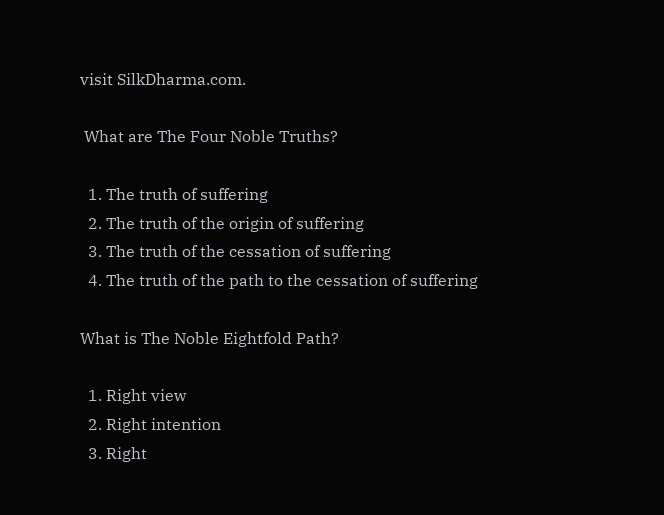visit SilkDharma.com.

 What are The Four Noble Truths?

  1. The truth of suffering
  2. The truth of the origin of suffering
  3. The truth of the cessation of suffering
  4. The truth of the path to the cessation of suffering

What is The Noble Eightfold Path?

  1. Right view
  2. Right intention
  3. Right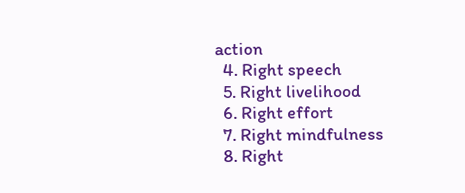action
  4. Right speech
  5. Right livelihood
  6. Right effort
  7. Right mindfulness
  8. Right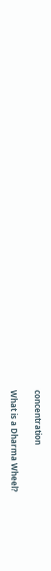concentration

What is a Dharma Wheel?